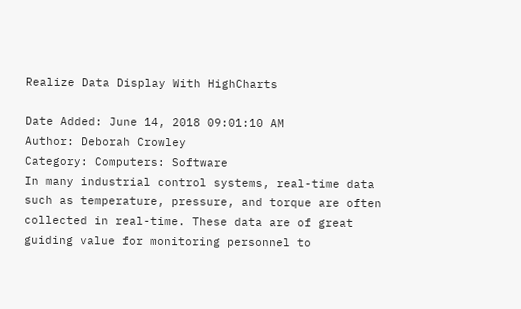Realize Data Display With HighCharts

Date Added: June 14, 2018 09:01:10 AM
Author: Deborah Crowley
Category: Computers: Software
In many industrial control systems, real-time data such as temperature, pressure, and torque are often collected in real-time. These data are of great guiding value for monitoring personnel to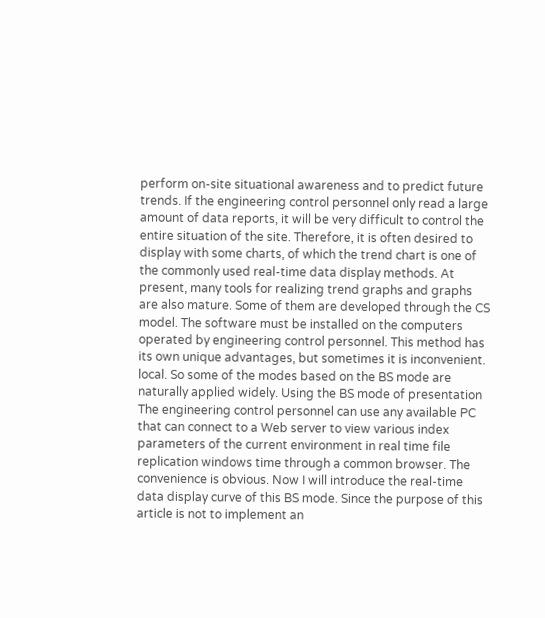perform on-site situational awareness and to predict future trends. If the engineering control personnel only read a large amount of data reports, it will be very difficult to control the entire situation of the site. Therefore, it is often desired to display with some charts, of which the trend chart is one of the commonly used real-time data display methods. At present, many tools for realizing trend graphs and graphs are also mature. Some of them are developed through the CS model. The software must be installed on the computers operated by engineering control personnel. This method has its own unique advantages, but sometimes it is inconvenient. local. So some of the modes based on the BS mode are naturally applied widely. Using the BS mode of presentation The engineering control personnel can use any available PC that can connect to a Web server to view various index parameters of the current environment in real time file replication windows time through a common browser. The convenience is obvious. Now I will introduce the real-time data display curve of this BS mode. Since the purpose of this article is not to implement an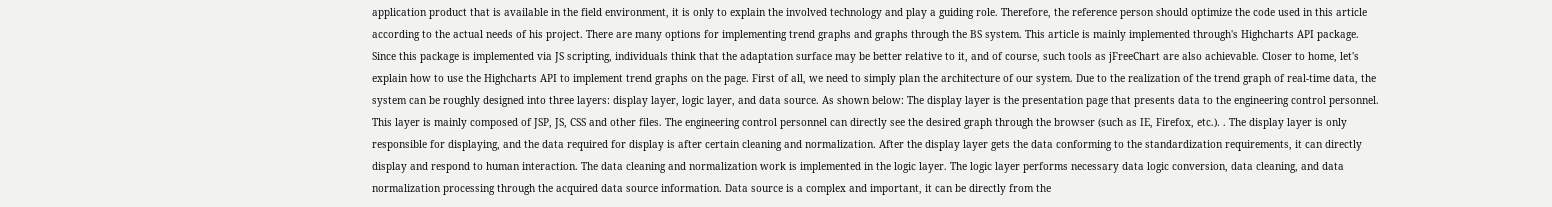application product that is available in the field environment, it is only to explain the involved technology and play a guiding role. Therefore, the reference person should optimize the code used in this article according to the actual needs of his project. There are many options for implementing trend graphs and graphs through the BS system. This article is mainly implemented through's Highcharts API package. Since this package is implemented via JS scripting, individuals think that the adaptation surface may be better relative to it, and of course, such tools as jFreeChart are also achievable. Closer to home, let's explain how to use the Highcharts API to implement trend graphs on the page. First of all, we need to simply plan the architecture of our system. Due to the realization of the trend graph of real-time data, the system can be roughly designed into three layers: display layer, logic layer, and data source. As shown below: The display layer is the presentation page that presents data to the engineering control personnel. This layer is mainly composed of JSP, JS, CSS and other files. The engineering control personnel can directly see the desired graph through the browser (such as IE, Firefox, etc.). . The display layer is only responsible for displaying, and the data required for display is after certain cleaning and normalization. After the display layer gets the data conforming to the standardization requirements, it can directly display and respond to human interaction. The data cleaning and normalization work is implemented in the logic layer. The logic layer performs necessary data logic conversion, data cleaning, and data normalization processing through the acquired data source information. Data source is a complex and important, it can be directly from the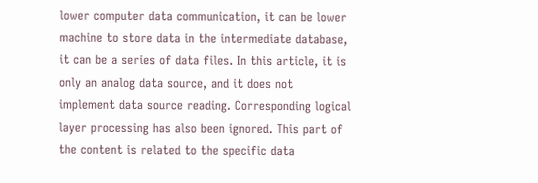lower computer data communication, it can be lower machine to store data in the intermediate database, it can be a series of data files. In this article, it is only an analog data source, and it does not implement data source reading. Corresponding logical layer processing has also been ignored. This part of the content is related to the specific data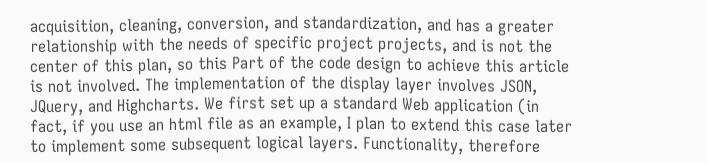acquisition, cleaning, conversion, and standardization, and has a greater relationship with the needs of specific project projects, and is not the center of this plan, so this Part of the code design to achieve this article is not involved. The implementation of the display layer involves JSON, JQuery, and Highcharts. We first set up a standard Web application (in fact, if you use an html file as an example, I plan to extend this case later to implement some subsequent logical layers. Functionality, therefore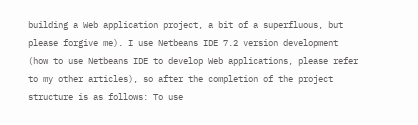building a Web application project, a bit of a superfluous, but please forgive me). I use Netbeans IDE 7.2 version development (how to use Netbeans IDE to develop Web applications, please refer to my other articles), so after the completion of the project structure is as follows: To use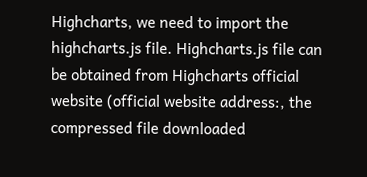Highcharts, we need to import the highcharts.js file. Highcharts.js file can be obtained from Highcharts official website (official website address:, the compressed file downloaded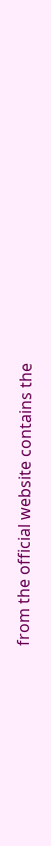from the official website contains the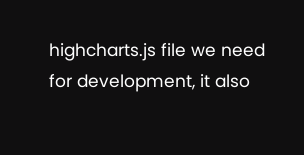highcharts.js file we need for development, it also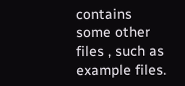contains some other files , such as example files.